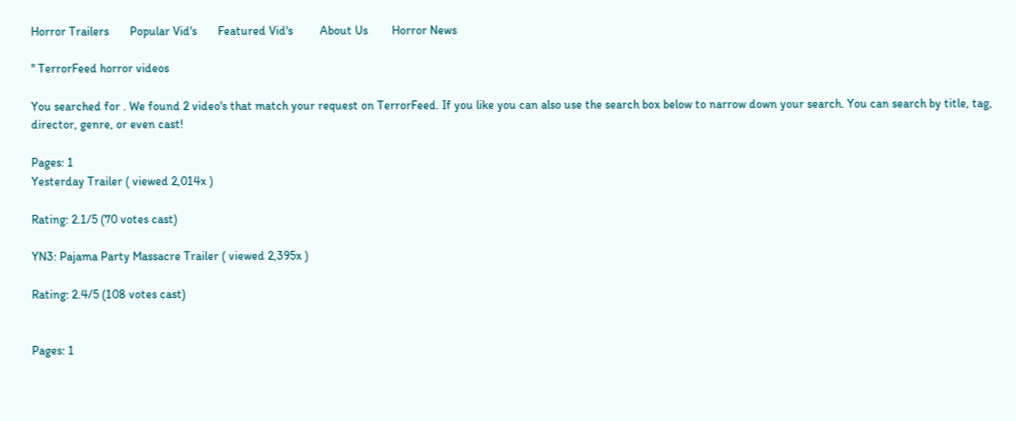Horror Trailers       Popular Vid's       Featured Vid's         About Us        Horror News

'' TerrorFeed horror videos

You searched for . We found 2 video's that match your request on TerrorFeed. If you like you can also use the search box below to narrow down your search. You can search by title, tag, director, genre, or even cast!

Pages: 1
Yesterday Trailer ( viewed 2,014x )

Rating: 2.1/5 (70 votes cast)

YN3: Pajama Party Massacre Trailer ( viewed 2,395x )

Rating: 2.4/5 (108 votes cast)


Pages: 1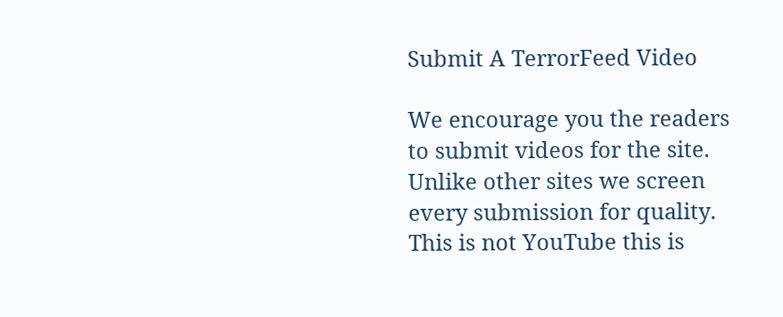Submit A TerrorFeed Video

We encourage you the readers to submit videos for the site. Unlike other sites we screen every submission for quality. This is not YouTube this is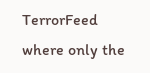TerrorFeed where only the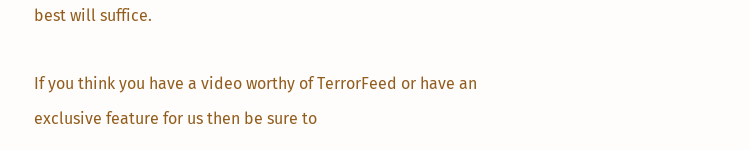best will suffice.

If you think you have a video worthy of TerrorFeed or have an exclusive feature for us then be sure to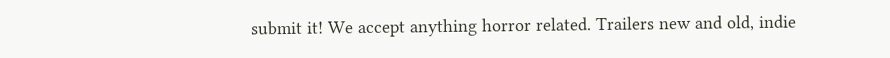submit it! We accept anything horror related. Trailers new and old, indie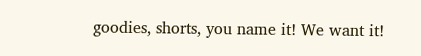goodies, shorts, you name it! We want it!